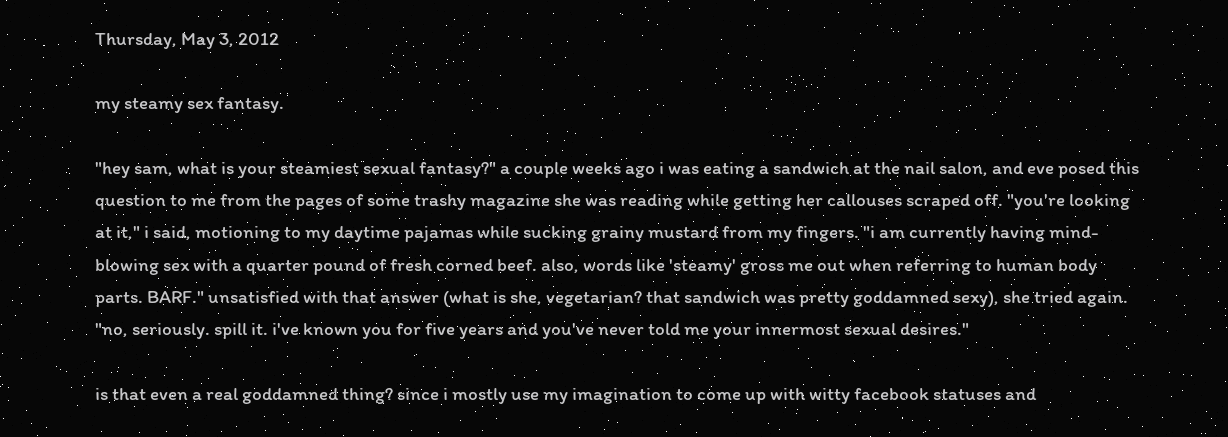Thursday, May 3, 2012

my steamy sex fantasy.

"hey sam, what is your steamiest sexual fantasy?" a couple weeks ago i was eating a sandwich at the nail salon, and eve posed this question to me from the pages of some trashy magazine she was reading while getting her callouses scraped off. "you're looking at it," i said, motioning to my daytime pajamas while sucking grainy mustard from my fingers. "i am currently having mind-blowing sex with a quarter pound of fresh corned beef. also, words like 'steamy' gross me out when referring to human body parts. BARF." unsatisfied with that answer (what is she, vegetarian? that sandwich was pretty goddamned sexy), she tried again. "no, seriously. spill it. i've known you for five years and you've never told me your innermost sexual desires."

is that even a real goddamned thing? since i mostly use my imagination to come up with witty facebook statuses and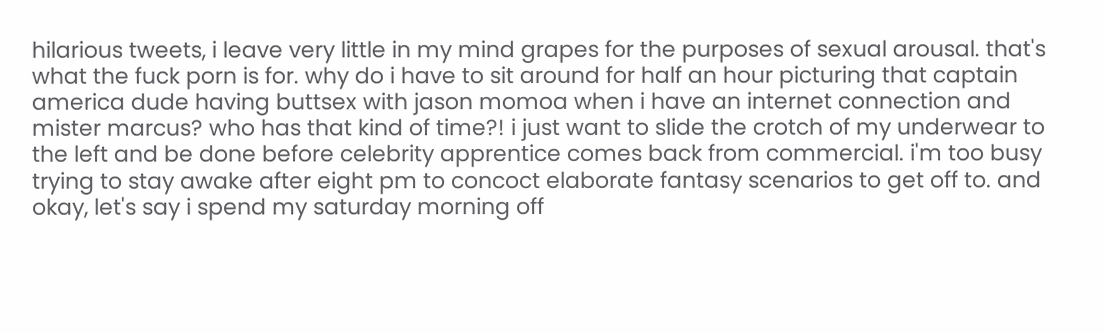hilarious tweets, i leave very little in my mind grapes for the purposes of sexual arousal. that's what the fuck porn is for. why do i have to sit around for half an hour picturing that captain america dude having buttsex with jason momoa when i have an internet connection and mister marcus? who has that kind of time?! i just want to slide the crotch of my underwear to the left and be done before celebrity apprentice comes back from commercial. i'm too busy trying to stay awake after eight pm to concoct elaborate fantasy scenarios to get off to. and okay, let's say i spend my saturday morning off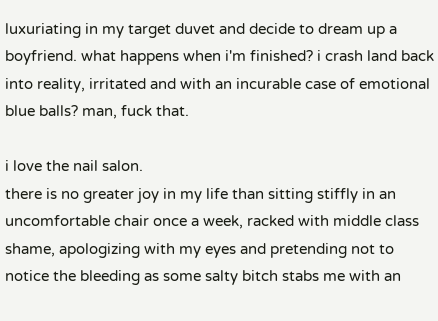luxuriating in my target duvet and decide to dream up a boyfriend. what happens when i'm finished? i crash land back into reality, irritated and with an incurable case of emotional blue balls? man, fuck that.

i love the nail salon.
there is no greater joy in my life than sitting stiffly in an uncomfortable chair once a week, racked with middle class shame, apologizing with my eyes and pretending not to notice the bleeding as some salty bitch stabs me with an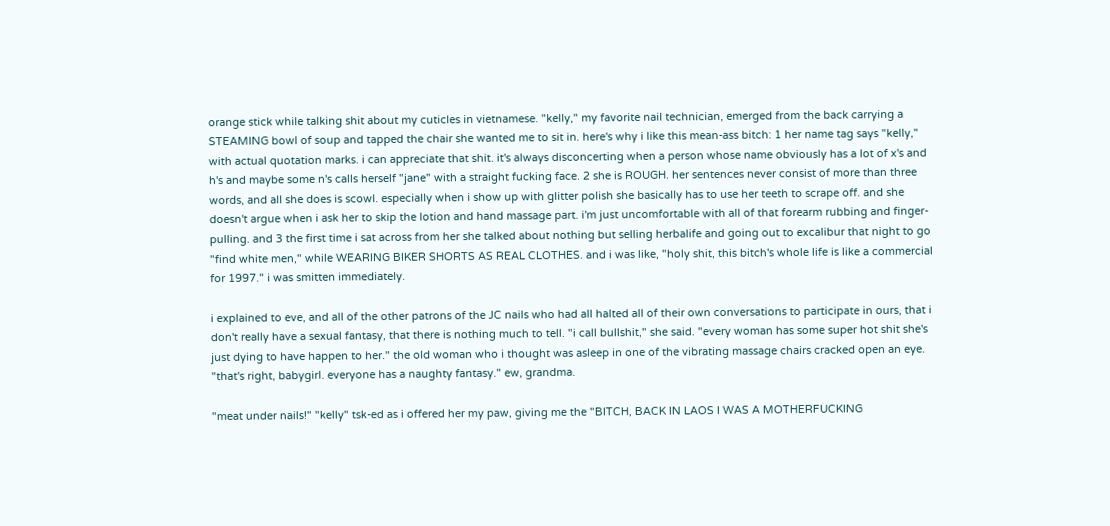orange stick while talking shit about my cuticles in vietnamese. "kelly," my favorite nail technician, emerged from the back carrying a STEAMING bowl of soup and tapped the chair she wanted me to sit in. here's why i like this mean-ass bitch: 1 her name tag says "kelly," with actual quotation marks. i can appreciate that shit. it's always disconcerting when a person whose name obviously has a lot of x's and h's and maybe some n's calls herself "jane" with a straight fucking face. 2 she is ROUGH. her sentences never consist of more than three words, and all she does is scowl. especially when i show up with glitter polish she basically has to use her teeth to scrape off. and she doesn't argue when i ask her to skip the lotion and hand massage part. i'm just uncomfortable with all of that forearm rubbing and finger-pulling. and 3 the first time i sat across from her she talked about nothing but selling herbalife and going out to excalibur that night to go "find white men," while WEARING BIKER SHORTS AS REAL CLOTHES. and i was like, "holy shit, this bitch's whole life is like a commercial for 1997." i was smitten immediately.

i explained to eve, and all of the other patrons of the JC nails who had all halted all of their own conversations to participate in ours, that i don't really have a sexual fantasy, that there is nothing much to tell. "i call bullshit," she said. "every woman has some super hot shit she's just dying to have happen to her." the old woman who i thought was asleep in one of the vibrating massage chairs cracked open an eye. "that's right, babygirl. everyone has a naughty fantasy." ew, grandma.

"meat under nails!" "kelly" tsk-ed as i offered her my paw, giving me the "BITCH, BACK IN LAOS I WAS A MOTHERFUCKING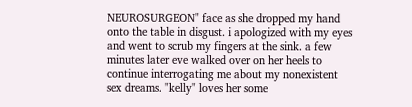NEUROSURGEON" face as she dropped my hand onto the table in disgust. i apologized with my eyes and went to scrub my fingers at the sink. a few minutes later eve walked over on her heels to continue interrogating me about my nonexistent sex dreams. "kelly" loves her some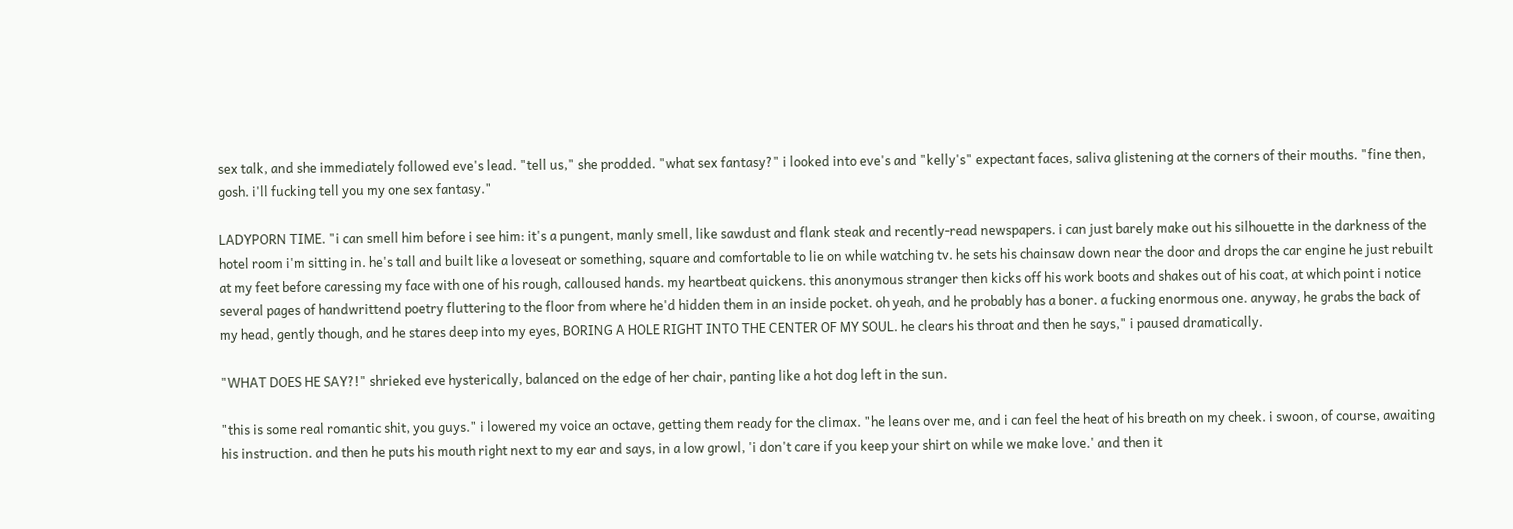sex talk, and she immediately followed eve's lead. "tell us," she prodded. "what sex fantasy?" i looked into eve's and "kelly's" expectant faces, saliva glistening at the corners of their mouths. "fine then, gosh. i'll fucking tell you my one sex fantasy."

LADYPORN TIME. "i can smell him before i see him: it's a pungent, manly smell, like sawdust and flank steak and recently-read newspapers. i can just barely make out his silhouette in the darkness of the hotel room i'm sitting in. he's tall and built like a loveseat or something, square and comfortable to lie on while watching tv. he sets his chainsaw down near the door and drops the car engine he just rebuilt at my feet before caressing my face with one of his rough, calloused hands. my heartbeat quickens. this anonymous stranger then kicks off his work boots and shakes out of his coat, at which point i notice several pages of handwrittend poetry fluttering to the floor from where he'd hidden them in an inside pocket. oh yeah, and he probably has a boner. a fucking enormous one. anyway, he grabs the back of my head, gently though, and he stares deep into my eyes, BORING A HOLE RIGHT INTO THE CENTER OF MY SOUL. he clears his throat and then he says," i paused dramatically.

"WHAT DOES HE SAY?!" shrieked eve hysterically, balanced on the edge of her chair, panting like a hot dog left in the sun.

"this is some real romantic shit, you guys." i lowered my voice an octave, getting them ready for the climax. "he leans over me, and i can feel the heat of his breath on my cheek. i swoon, of course, awaiting his instruction. and then he puts his mouth right next to my ear and says, in a low growl, 'i don't care if you keep your shirt on while we make love.' and then it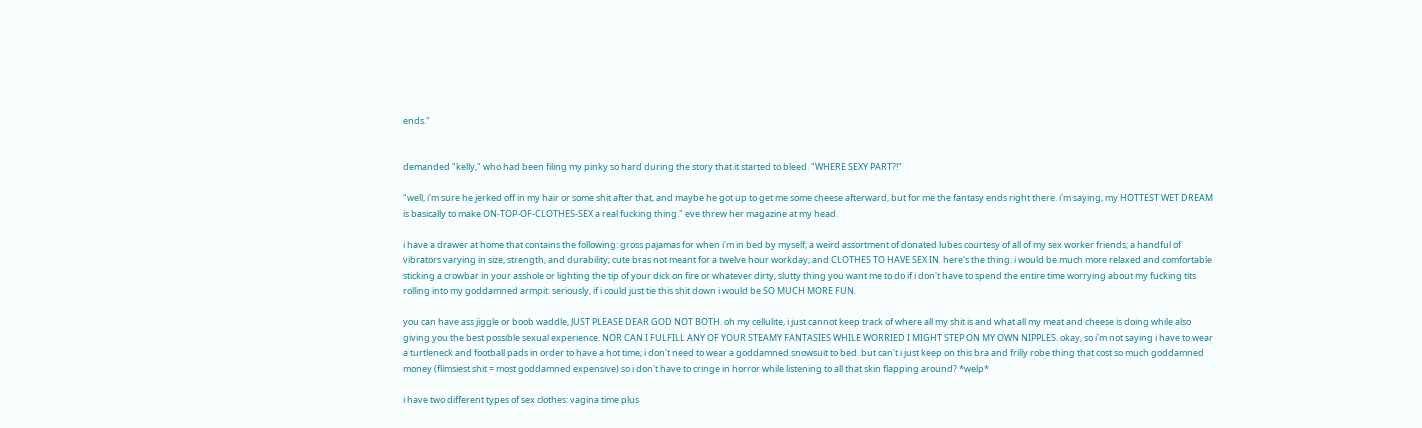ends."


demanded "kelly," who had been filing my pinky so hard during the story that it started to bleed. "WHERE SEXY PART?!"

"well, i'm sure he jerked off in my hair or some shit after that, and maybe he got up to get me some cheese afterward, but for me the fantasy ends right there. i'm saying, my HOTTEST WET DREAM is basically to make ON-TOP-OF-CLOTHES-SEX a real fucking thing." eve threw her magazine at my head.

i have a drawer at home that contains the following: gross pajamas for when i'm in bed by myself; a weird assortment of donated lubes courtesy of all of my sex worker friends; a handful of vibrators varying in size, strength, and durability; cute bras not meant for a twelve hour workday; and CLOTHES TO HAVE SEX IN. here's the thing: i would be much more relaxed and comfortable sticking a crowbar in your asshole or lighting the tip of your dick on fire or whatever dirty, slutty thing you want me to do if i don't have to spend the entire time worrying about my fucking tits rolling into my goddamned armpit. seriously, if i could just tie this shit down i would be SO MUCH MORE FUN.

you can have ass jiggle or boob waddle, JUST PLEASE DEAR GOD NOT BOTH. oh my cellulite, i just cannot keep track of where all my shit is and what all my meat and cheese is doing while also giving you the best possible sexual experience. NOR CAN I FULFILL ANY OF YOUR STEAMY FANTASIES WHILE WORRIED I MIGHT STEP ON MY OWN NIPPLES. okay, so i'm not saying i have to wear a turtleneck and football pads in order to have a hot time; i don't need to wear a goddamned snowsuit to bed. but can't i just keep on this bra and frilly robe thing that cost so much goddamned money (flimsiest shit = most goddamned expensive) so i don't have to cringe in horror while listening to all that skin flapping around? *welp*

i have two different types of sex clothes: vagina time plus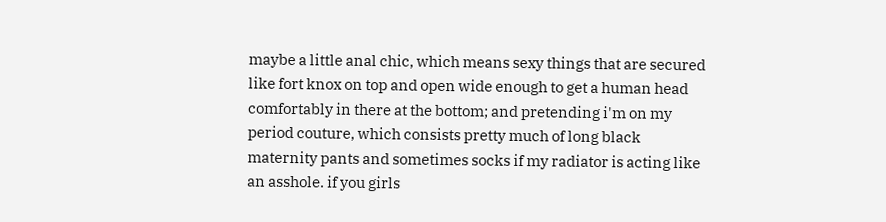maybe a little anal chic, which means sexy things that are secured like fort knox on top and open wide enough to get a human head comfortably in there at the bottom; and pretending i'm on my period couture, which consists pretty much of long black maternity pants and sometimes socks if my radiator is acting like an asshole. if you girls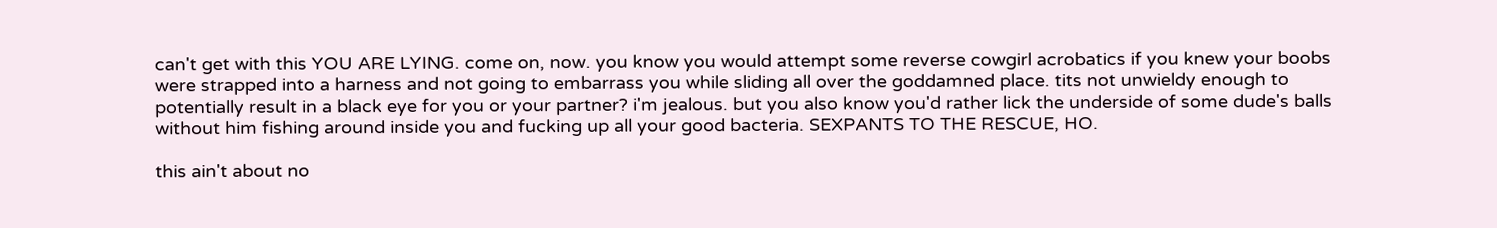can't get with this YOU ARE LYING. come on, now. you know you would attempt some reverse cowgirl acrobatics if you knew your boobs were strapped into a harness and not going to embarrass you while sliding all over the goddamned place. tits not unwieldy enough to potentially result in a black eye for you or your partner? i'm jealous. but you also know you'd rather lick the underside of some dude's balls without him fishing around inside you and fucking up all your good bacteria. SEXPANTS TO THE RESCUE, HO.

this ain't about no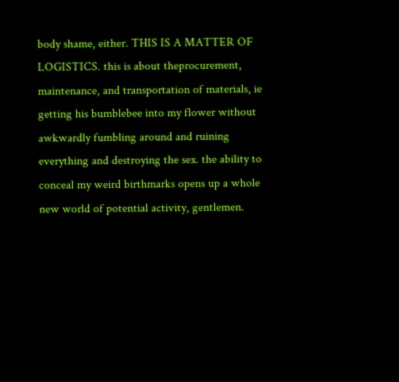body shame, either. THIS IS A MATTER OF LOGISTICS. this is about theprocurement, maintenance, and transportation of materials, ie getting his bumblebee into my flower without awkwardly fumbling around and ruining everything and destroying the sex. the ability to conceal my weird birthmarks opens up a whole new world of potential activity, gentlemen.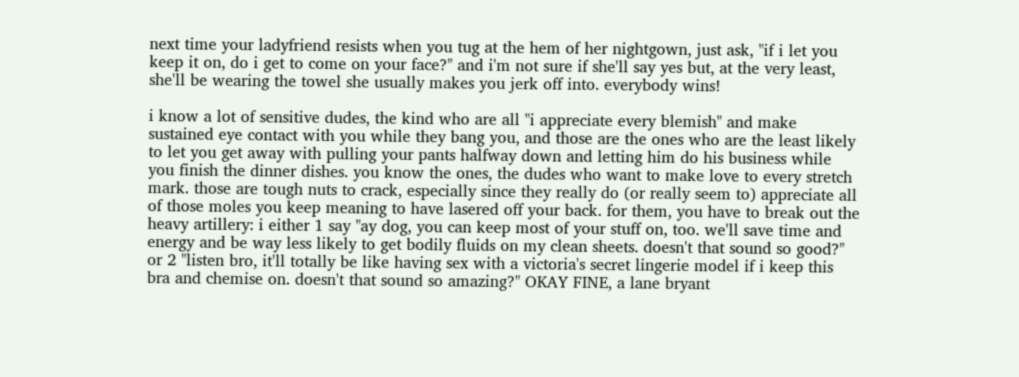next time your ladyfriend resists when you tug at the hem of her nightgown, just ask, "if i let you keep it on, do i get to come on your face?" and i'm not sure if she'll say yes but, at the very least, she'll be wearing the towel she usually makes you jerk off into. everybody wins!

i know a lot of sensitive dudes, the kind who are all "i appreciate every blemish" and make sustained eye contact with you while they bang you, and those are the ones who are the least likely to let you get away with pulling your pants halfway down and letting him do his business while you finish the dinner dishes. you know the ones, the dudes who want to make love to every stretch mark. those are tough nuts to crack, especially since they really do (or really seem to) appreciate all of those moles you keep meaning to have lasered off your back. for them, you have to break out the heavy artillery: i either 1 say "ay dog, you can keep most of your stuff on, too. we'll save time and energy and be way less likely to get bodily fluids on my clean sheets. doesn't that sound so good?" or 2 "listen bro, it'll totally be like having sex with a victoria's secret lingerie model if i keep this bra and chemise on. doesn't that sound so amazing?" OKAY FINE, a lane bryant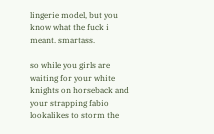lingerie model, but you know what the fuck i meant. smartass.

so while you girls are waiting for your white knights on horseback and your strapping fabio lookalikes to storm the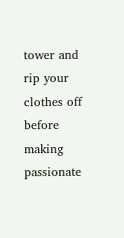tower and rip your clothes off before making passionate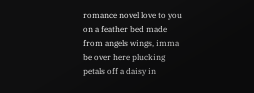romance novel love to you on a feather bed made from angels wings, imma be over here plucking petals off a daisy in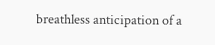breathless anticipation of a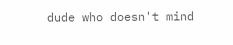dude who doesn't mind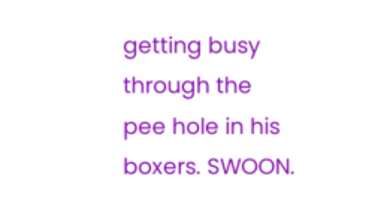getting busy through the pee hole in his boxers. SWOON.